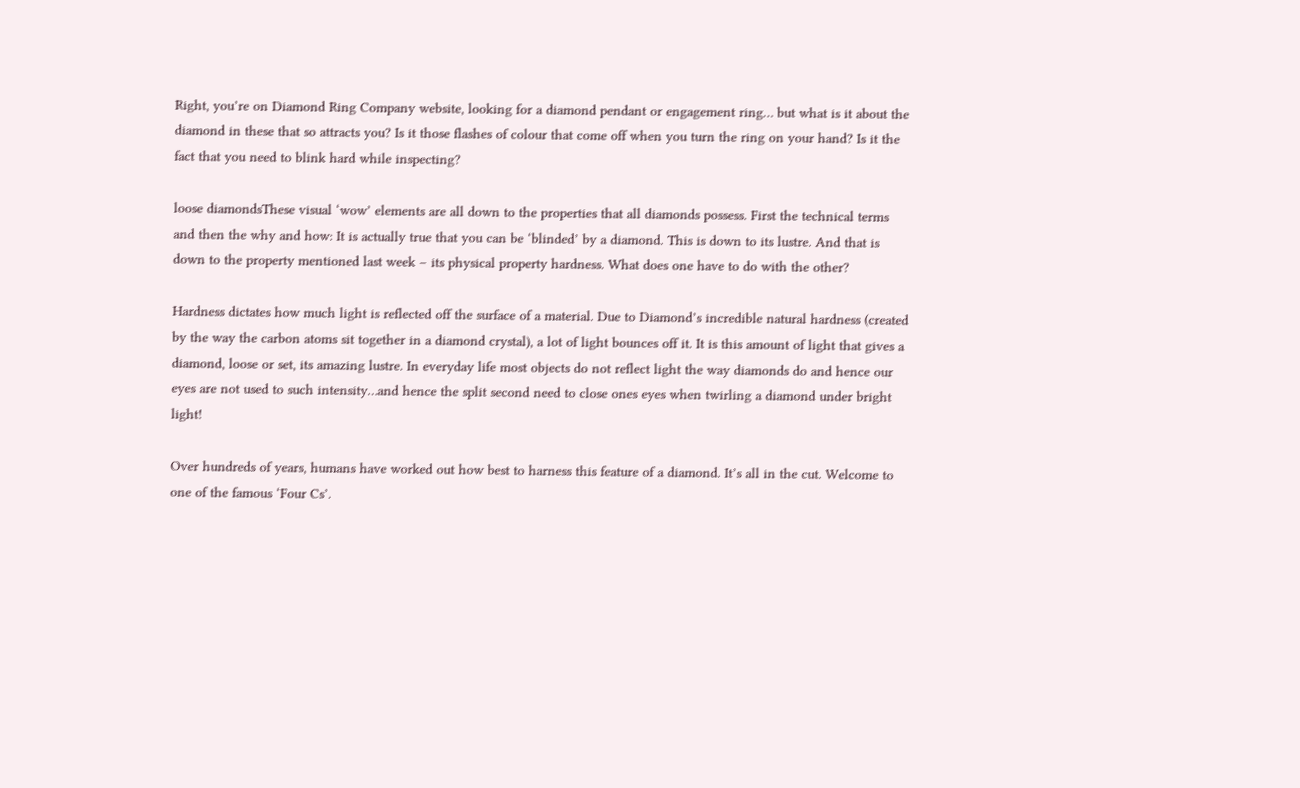Right, you’re on Diamond Ring Company website, looking for a diamond pendant or engagement ring… but what is it about the diamond in these that so attracts you? Is it those flashes of colour that come off when you turn the ring on your hand? Is it the fact that you need to blink hard while inspecting?

loose diamondsThese visual ‘wow’ elements are all down to the properties that all diamonds possess. First the technical terms and then the why and how: It is actually true that you can be ‘blinded’ by a diamond. This is down to its lustre. And that is down to the property mentioned last week – its physical property hardness. What does one have to do with the other?

Hardness dictates how much light is reflected off the surface of a material. Due to Diamond’s incredible natural hardness (created by the way the carbon atoms sit together in a diamond crystal), a lot of light bounces off it. It is this amount of light that gives a diamond, loose or set, its amazing lustre. In everyday life most objects do not reflect light the way diamonds do and hence our eyes are not used to such intensity…and hence the split second need to close ones eyes when twirling a diamond under bright light!

Over hundreds of years, humans have worked out how best to harness this feature of a diamond. It’s all in the cut. Welcome to one of the famous ‘Four Cs’.